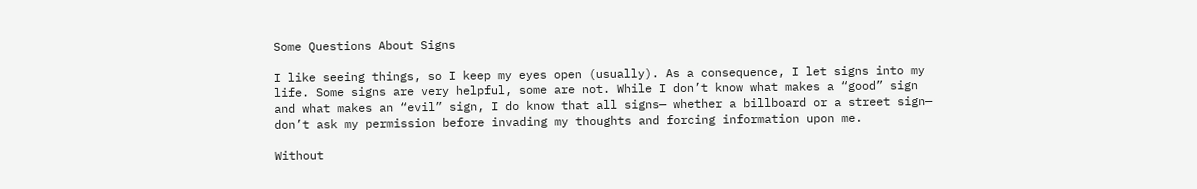Some Questions About Signs

I like seeing things, so I keep my eyes open (usually). As a consequence, I let signs into my life. Some signs are very helpful, some are not. While I don’t know what makes a “good” sign and what makes an “evil” sign, I do know that all signs— whether a billboard or a street sign— don’t ask my permission before invading my thoughts and forcing information upon me.

Without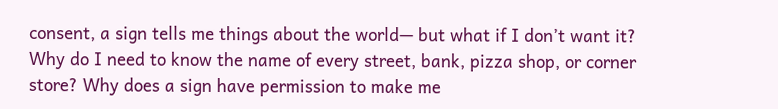consent, a sign tells me things about the world— but what if I don’t want it? Why do I need to know the name of every street, bank, pizza shop, or corner store? Why does a sign have permission to make me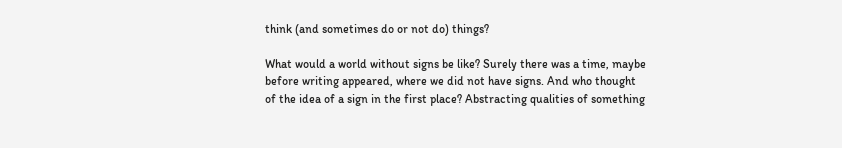think (and sometimes do or not do) things?

What would a world without signs be like? Surely there was a time, maybe before writing appeared, where we did not have signs. And who thought of the idea of a sign in the first place? Abstracting qualities of something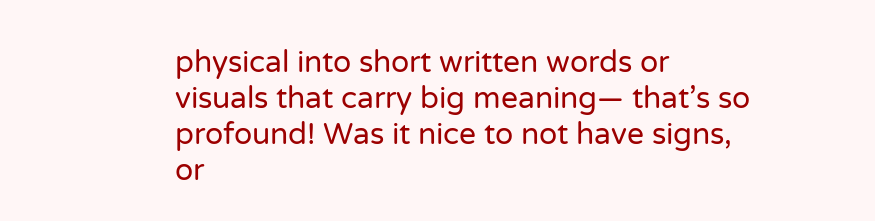physical into short written words or visuals that carry big meaning— that’s so profound! Was it nice to not have signs, or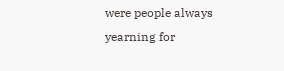were people always yearning for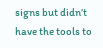signs but didn’t have the tools to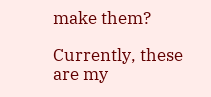make them?

Currently, these are my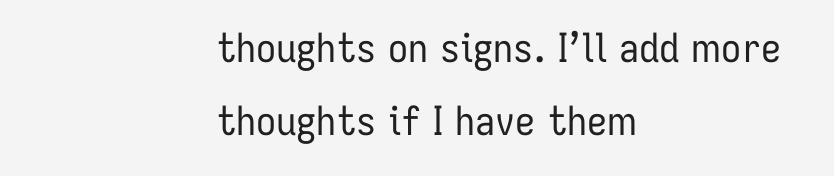thoughts on signs. I’ll add more thoughts if I have them